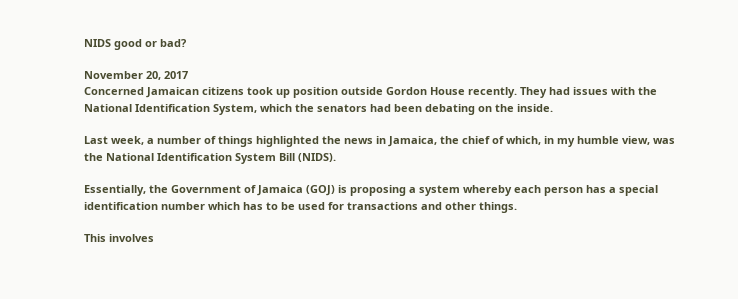NIDS good or bad?

November 20, 2017
Concerned Jamaican citizens took up position outside Gordon House recently. They had issues with the National Identification System, which the senators had been debating on the inside.

Last week, a number of things highlighted the news in Jamaica, the chief of which, in my humble view, was the National Identification System Bill (NIDS).

Essentially, the Government of Jamaica (GOJ) is proposing a system whereby each person has a special identification number which has to be used for transactions and other things.

This involves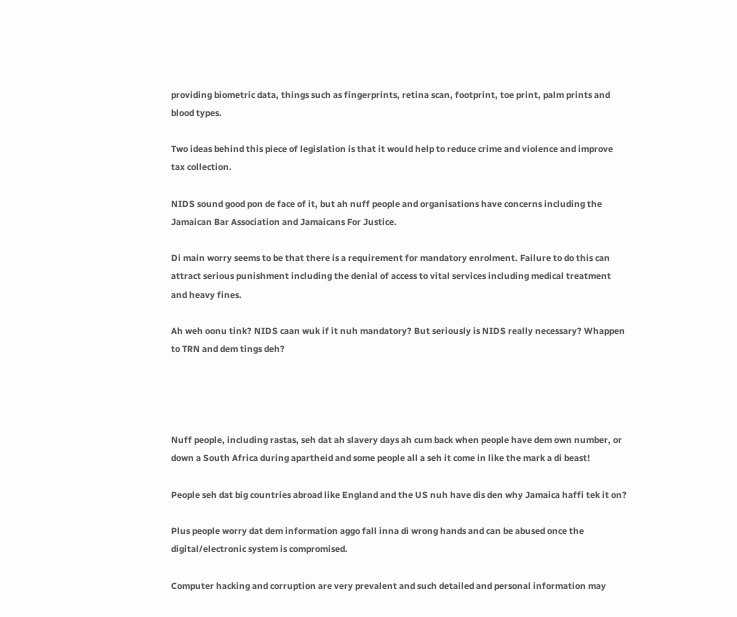providing biometric data, things such as fingerprints, retina scan, footprint, toe print, palm prints and blood types.

Two ideas behind this piece of legislation is that it would help to reduce crime and violence and improve tax collection.

NIDS sound good pon de face of it, but ah nuff people and organisations have concerns including the Jamaican Bar Association and Jamaicans For Justice.

Di main worry seems to be that there is a requirement for mandatory enrolment. Failure to do this can attract serious punishment including the denial of access to vital services including medical treatment and heavy fines.

Ah weh oonu tink? NIDS caan wuk if it nuh mandatory? But seriously is NIDS really necessary? Whappen to TRN and dem tings deh?




Nuff people, including rastas, seh dat ah slavery days ah cum back when people have dem own number, or down a South Africa during apartheid and some people all a seh it come in like the mark a di beast!

People seh dat big countries abroad like England and the US nuh have dis den why Jamaica haffi tek it on?

Plus people worry dat dem information aggo fall inna di wrong hands and can be abused once the digital/electronic system is compromised.

Computer hacking and corruption are very prevalent and such detailed and personal information may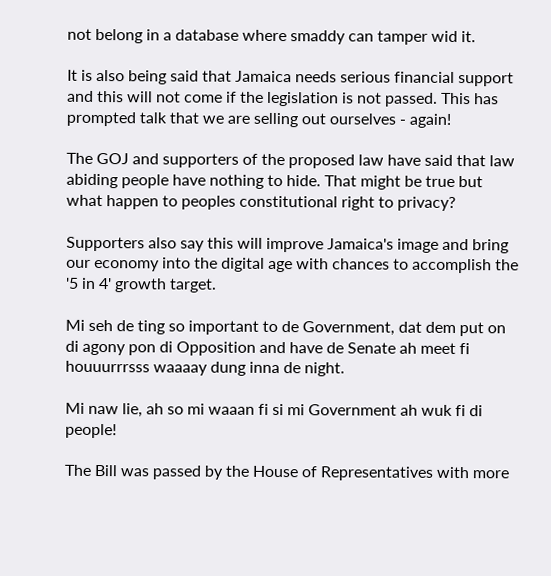not belong in a database where smaddy can tamper wid it.

It is also being said that Jamaica needs serious financial support and this will not come if the legislation is not passed. This has prompted talk that we are selling out ourselves - again!

The GOJ and supporters of the proposed law have said that law abiding people have nothing to hide. That might be true but what happen to peoples constitutional right to privacy?

Supporters also say this will improve Jamaica's image and bring our economy into the digital age with chances to accomplish the '5 in 4' growth target.

Mi seh de ting so important to de Government, dat dem put on di agony pon di Opposition and have de Senate ah meet fi houuurrrsss waaaay dung inna de night.

Mi naw lie, ah so mi waaan fi si mi Government ah wuk fi di people!

The Bill was passed by the House of Representatives with more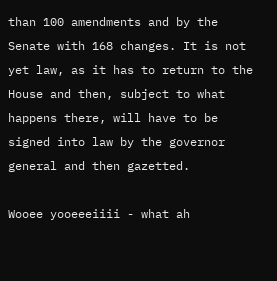than 100 amendments and by the Senate with 168 changes. It is not yet law, as it has to return to the House and then, subject to what happens there, will have to be signed into law by the governor general and then gazetted.

Wooee yooeeeiiii - what ah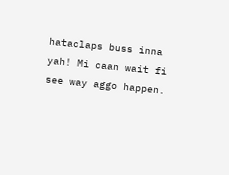hataclaps buss inna yah! Mi caan wait fi see way aggo happen.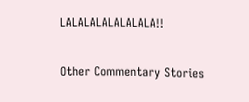LALALALALALALALA!!

Other Commentary Stories